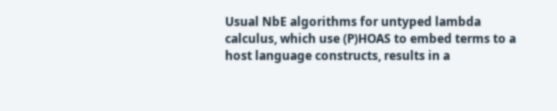Usual NbE algorithms for untyped lambda calculus, which use (P)HOAS to embed terms to a host language constructs, results in a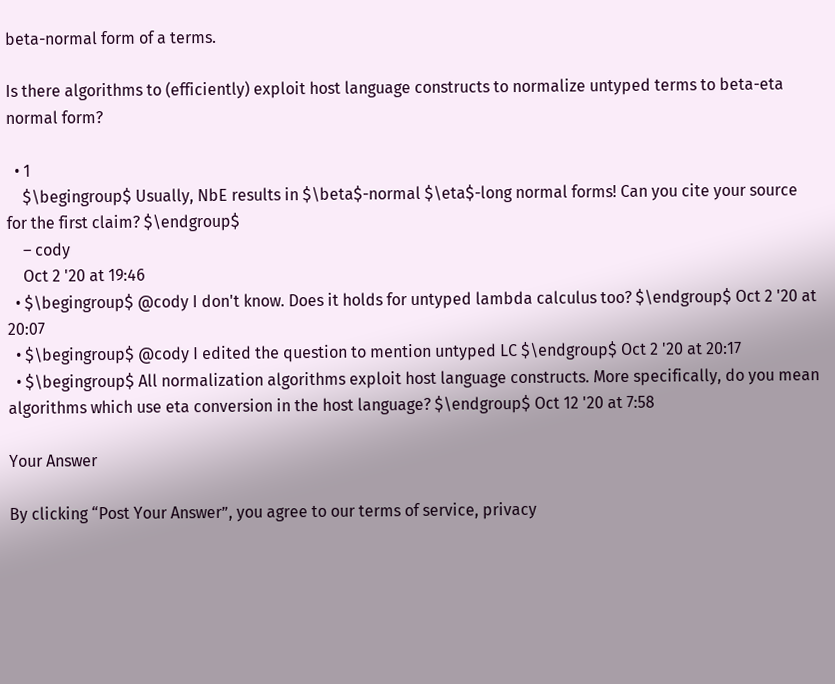beta-normal form of a terms.

Is there algorithms to (efficiently) exploit host language constructs to normalize untyped terms to beta-eta normal form?

  • 1
    $\begingroup$ Usually, NbE results in $\beta$-normal $\eta$-long normal forms! Can you cite your source for the first claim? $\endgroup$
    – cody
    Oct 2 '20 at 19:46
  • $\begingroup$ @cody I don't know. Does it holds for untyped lambda calculus too? $\endgroup$ Oct 2 '20 at 20:07
  • $\begingroup$ @cody I edited the question to mention untyped LC $\endgroup$ Oct 2 '20 at 20:17
  • $\begingroup$ All normalization algorithms exploit host language constructs. More specifically, do you mean algorithms which use eta conversion in the host language? $\endgroup$ Oct 12 '20 at 7:58

Your Answer

By clicking “Post Your Answer”, you agree to our terms of service, privacy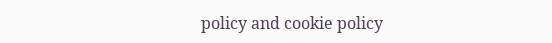policy and cookie policy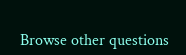Browse other questions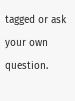tagged or ask your own question.